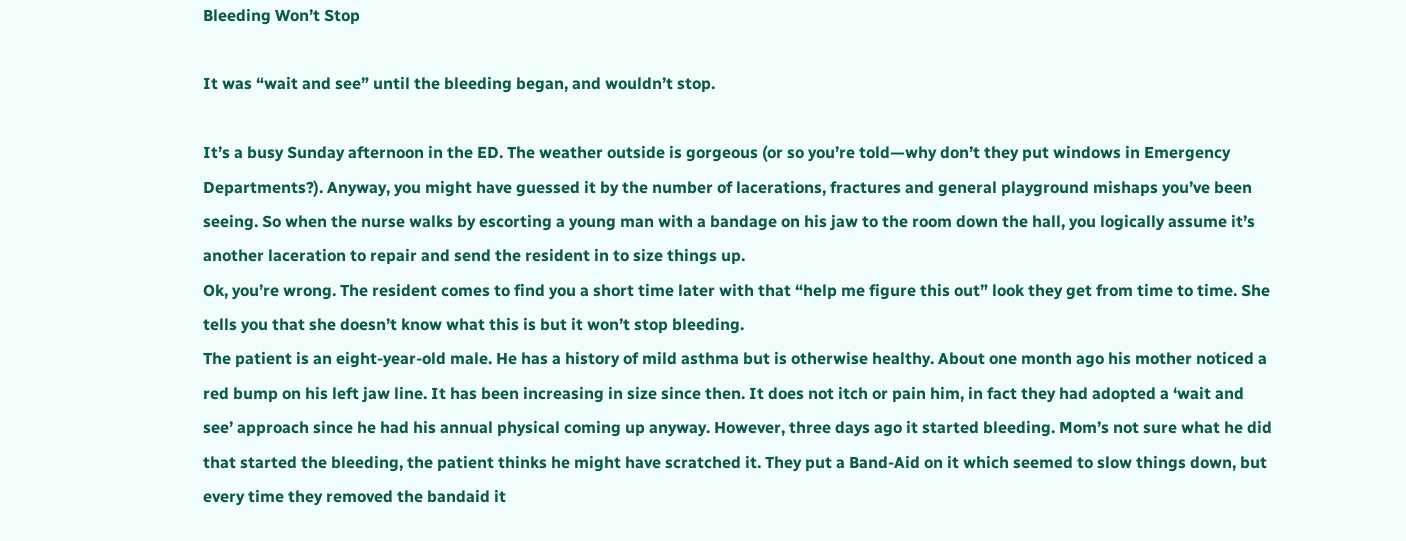Bleeding Won’t Stop

It was “wait and see” until the bleeding began, and wouldn’t stop.

It’s a busy Sunday afternoon in the ED. The weather outside is gorgeous (or so you’re told—why don’t they put windows in Emergency Departments?). Anyway, you might have guessed it by the number of lacerations, fractures and general playground mishaps you’ve been seeing. So when the nurse walks by escorting a young man with a bandage on his jaw to the room down the hall, you logically assume it’s another laceration to repair and send the resident in to size things up.
Ok, you’re wrong. The resident comes to find you a short time later with that “help me figure this out” look they get from time to time. She tells you that she doesn’t know what this is but it won’t stop bleeding.
The patient is an eight-year-old male. He has a history of mild asthma but is otherwise healthy. About one month ago his mother noticed a red bump on his left jaw line. It has been increasing in size since then. It does not itch or pain him, in fact they had adopted a ‘wait and see’ approach since he had his annual physical coming up anyway. However, three days ago it started bleeding. Mom’s not sure what he did that started the bleeding, the patient thinks he might have scratched it. They put a Band-Aid on it which seemed to slow things down, but every time they removed the bandaid it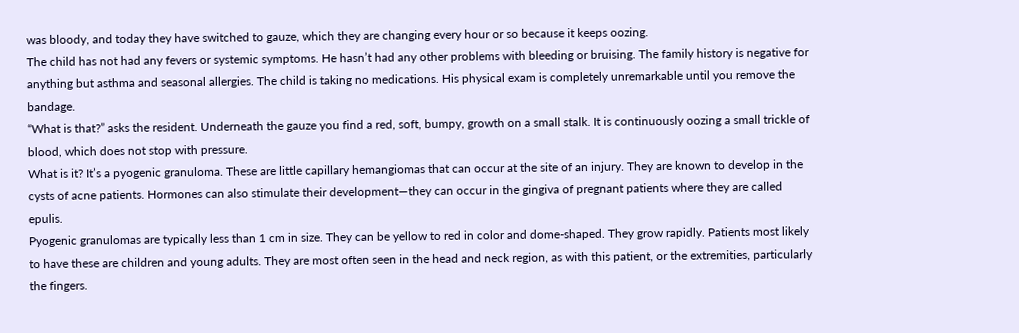was bloody, and today they have switched to gauze, which they are changing every hour or so because it keeps oozing.
The child has not had any fevers or systemic symptoms. He hasn’t had any other problems with bleeding or bruising. The family history is negative for anything but asthma and seasonal allergies. The child is taking no medications. His physical exam is completely unremarkable until you remove the bandage.
“What is that?” asks the resident. Underneath the gauze you find a red, soft, bumpy, growth on a small stalk. It is continuously oozing a small trickle of blood, which does not stop with pressure.
What is it? It’s a pyogenic granuloma. These are little capillary hemangiomas that can occur at the site of an injury. They are known to develop in the cysts of acne patients. Hormones can also stimulate their development—they can occur in the gingiva of pregnant patients where they are called epulis.
Pyogenic granulomas are typically less than 1 cm in size. They can be yellow to red in color and dome-shaped. They grow rapidly. Patients most likely to have these are children and young adults. They are most often seen in the head and neck region, as with this patient, or the extremities, particularly the fingers.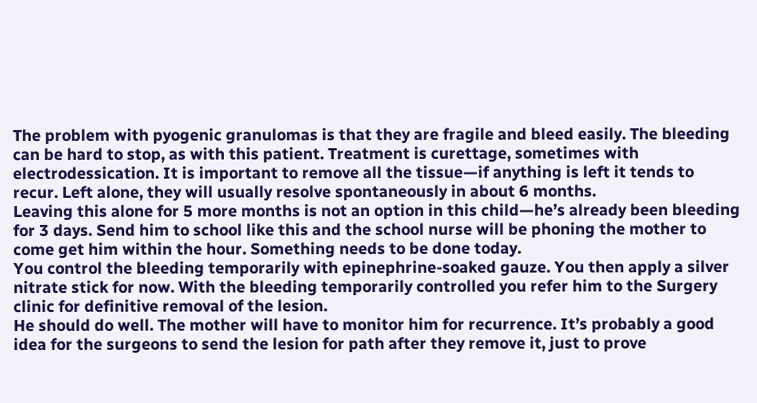The problem with pyogenic granulomas is that they are fragile and bleed easily. The bleeding can be hard to stop, as with this patient. Treatment is curettage, sometimes with electrodessication. It is important to remove all the tissue—if anything is left it tends to recur. Left alone, they will usually resolve spontaneously in about 6 months.
Leaving this alone for 5 more months is not an option in this child—he’s already been bleeding for 3 days. Send him to school like this and the school nurse will be phoning the mother to come get him within the hour. Something needs to be done today.
You control the bleeding temporarily with epinephrine-soaked gauze. You then apply a silver nitrate stick for now. With the bleeding temporarily controlled you refer him to the Surgery clinic for definitive removal of the lesion.
He should do well. The mother will have to monitor him for recurrence. It’s probably a good idea for the surgeons to send the lesion for path after they remove it, just to prove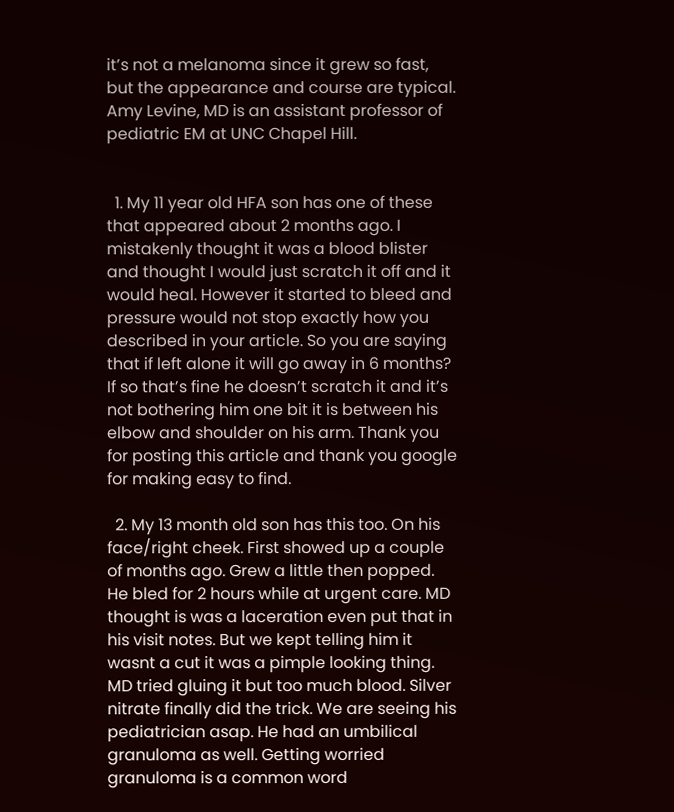it’s not a melanoma since it grew so fast, but the appearance and course are typical.
Amy Levine, MD is an assistant professor of pediatric EM at UNC Chapel Hill.


  1. My 11 year old HFA son has one of these that appeared about 2 months ago. I mistakenly thought it was a blood blister and thought I would just scratch it off and it would heal. However it started to bleed and pressure would not stop exactly how you described in your article. So you are saying that if left alone it will go away in 6 months? If so that’s fine he doesn’t scratch it and it’s not bothering him one bit it is between his elbow and shoulder on his arm. Thank you for posting this article and thank you google for making easy to find.

  2. My 13 month old son has this too. On his face/right cheek. First showed up a couple of months ago. Grew a little then popped. He bled for 2 hours while at urgent care. MD thought is was a laceration even put that in his visit notes. But we kept telling him it wasnt a cut it was a pimple looking thing. MD tried gluing it but too much blood. Silver nitrate finally did the trick. We are seeing his pediatrician asap. He had an umbilical granuloma as well. Getting worried granuloma is a common word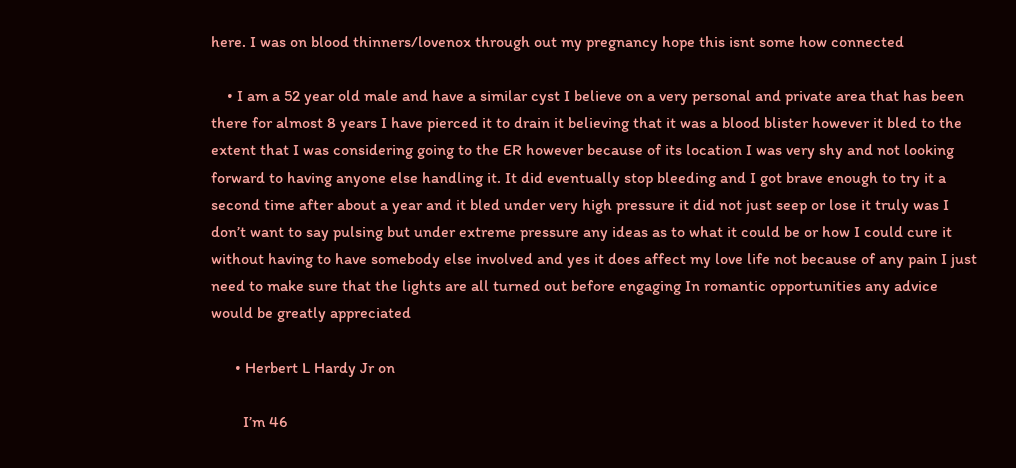here. I was on blood thinners/lovenox through out my pregnancy hope this isnt some how connected

    • I am a 52 year old male and have a similar cyst I believe on a very personal and private area that has been there for almost 8 years I have pierced it to drain it believing that it was a blood blister however it bled to the extent that I was considering going to the ER however because of its location I was very shy and not looking forward to having anyone else handling it. It did eventually stop bleeding and I got brave enough to try it a second time after about a year and it bled under very high pressure it did not just seep or lose it truly was I don’t want to say pulsing but under extreme pressure any ideas as to what it could be or how I could cure it without having to have somebody else involved and yes it does affect my love life not because of any pain I just need to make sure that the lights are all turned out before engaging In romantic opportunities any advice would be greatly appreciated

      • Herbert L Hardy Jr on

        I’m 46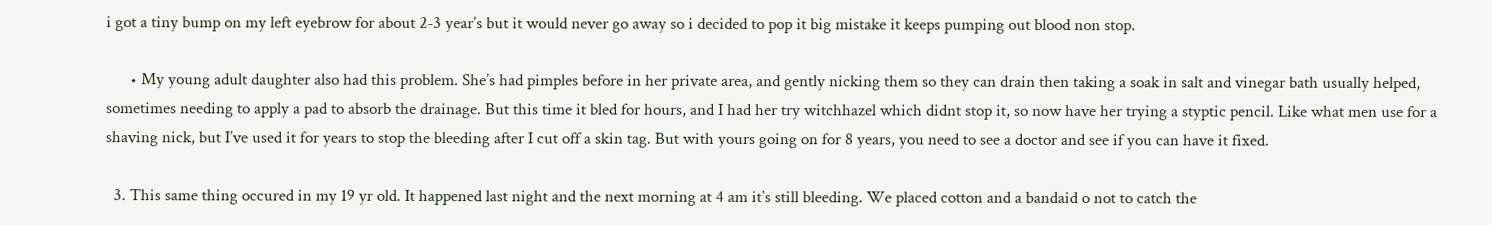i got a tiny bump on my left eyebrow for about 2-3 year’s but it would never go away so i decided to pop it big mistake it keeps pumping out blood non stop.

      • My young adult daughter also had this problem. She’s had pimples before in her private area, and gently nicking them so they can drain then taking a soak in salt and vinegar bath usually helped, sometimes needing to apply a pad to absorb the drainage. But this time it bled for hours, and I had her try witchhazel which didnt stop it, so now have her trying a styptic pencil. Like what men use for a shaving nick, but I’ve used it for years to stop the bleeding after I cut off a skin tag. But with yours going on for 8 years, you need to see a doctor and see if you can have it fixed.

  3. This same thing occured in my 19 yr old. It happened last night and the next morning at 4 am it’s still bleeding. We placed cotton and a bandaid o not to catch the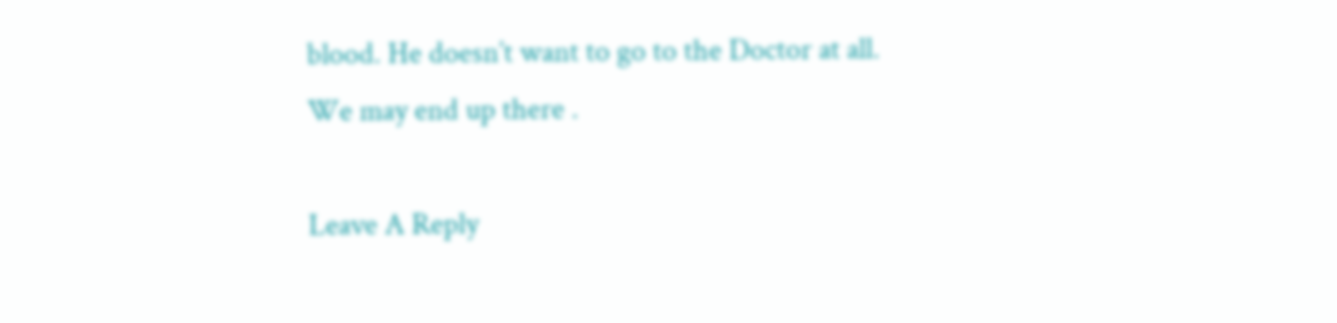blood. He doesn’t want to go to the Doctor at all. We may end up there .

Leave A Reply